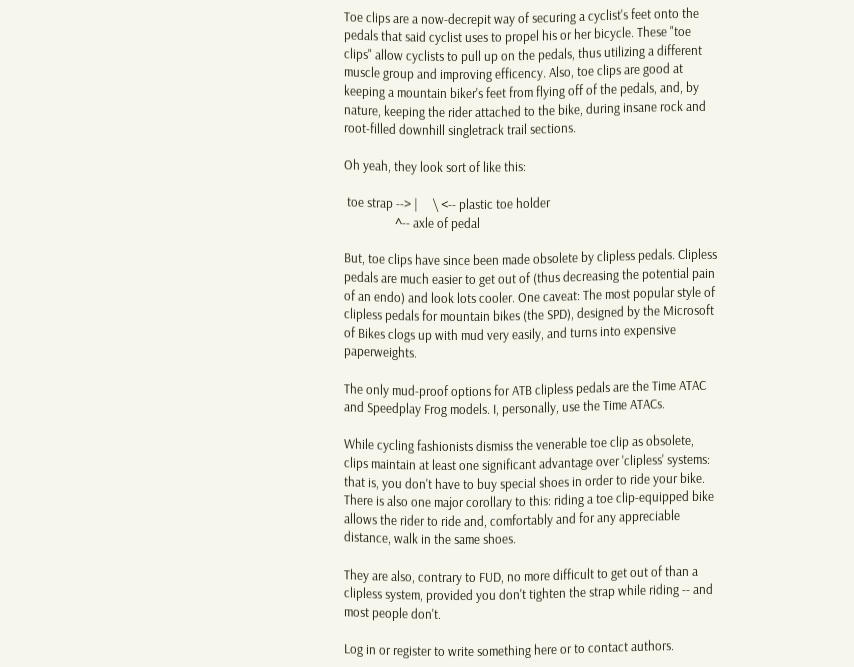Toe clips are a now-decrepit way of securing a cyclist's feet onto the pedals that said cyclist uses to propel his or her bicycle. These "toe clips" allow cyclists to pull up on the pedals, thus utilizing a different muscle group and improving efficency. Also, toe clips are good at keeping a mountain biker's feet from flying off of the pedals, and, by nature, keeping the rider attached to the bike, during insane rock and root-filled downhill singletrack trail sections.

Oh yeah, they look sort of like this:

 toe strap --> |     \ <-- plastic toe holder
                 ^-- axle of pedal

But, toe clips have since been made obsolete by clipless pedals. Clipless pedals are much easier to get out of (thus decreasing the potential pain of an endo) and look lots cooler. One caveat: The most popular style of clipless pedals for mountain bikes (the SPD), designed by the Microsoft of Bikes clogs up with mud very easily, and turns into expensive paperweights.

The only mud-proof options for ATB clipless pedals are the Time ATAC and Speedplay Frog models. I, personally, use the Time ATACs.

While cycling fashionists dismiss the venerable toe clip as obsolete, clips maintain at least one significant advantage over 'clipless' systems: that is, you don't have to buy special shoes in order to ride your bike. There is also one major corollary to this: riding a toe clip-equipped bike allows the rider to ride and, comfortably and for any appreciable distance, walk in the same shoes.

They are also, contrary to FUD, no more difficult to get out of than a clipless system, provided you don't tighten the strap while riding -- and most people don't.

Log in or register to write something here or to contact authors.